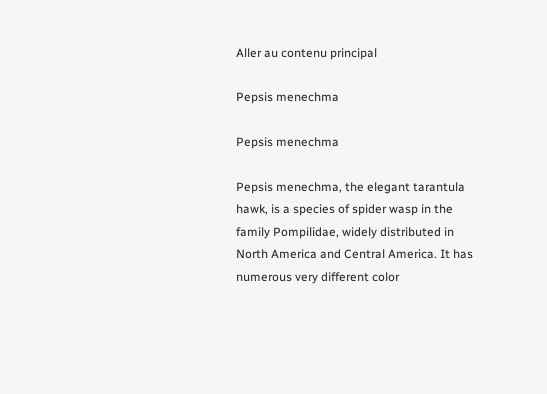Aller au contenu principal

Pepsis menechma

Pepsis menechma

Pepsis menechma, the elegant tarantula hawk, is a species of spider wasp in the family Pompilidae, widely distributed in North America and Central America. It has numerous very different color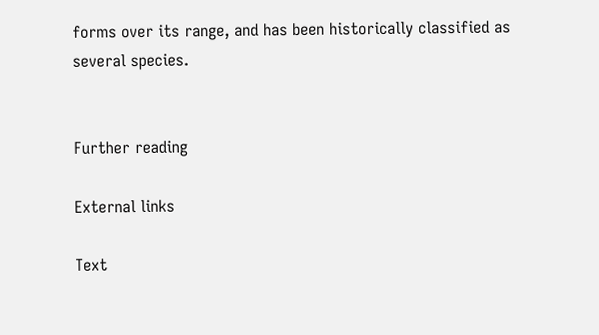forms over its range, and has been historically classified as several species.


Further reading

External links

Text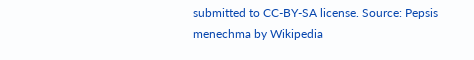submitted to CC-BY-SA license. Source: Pepsis menechma by Wikipedia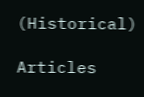(Historical)

Articles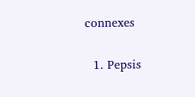connexes

  1. Pepsis